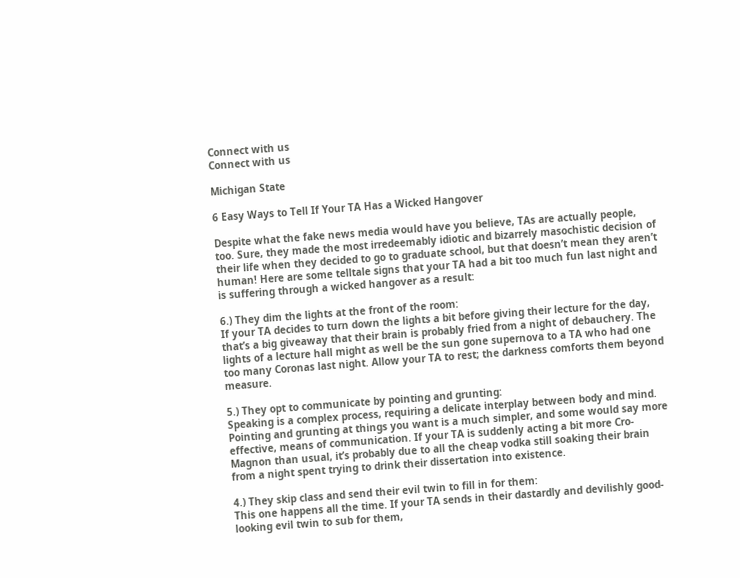Connect with us
Connect with us

Michigan State

6 Easy Ways to Tell If Your TA Has a Wicked Hangover

Despite what the fake news media would have you believe, TAs are actually people, too. Sure, they made the most irredeemably idiotic and bizarrely masochistic decision of their life when they decided to go to graduate school, but that doesn’t mean they aren’t human! Here are some telltale signs that your TA had a bit too much fun last night and is suffering through a wicked hangover as a result:

6.) They dim the lights at the front of the room:
If your TA decides to turn down the lights a bit before giving their lecture for the day, that’s a big giveaway that their brain is probably fried from a night of debauchery. The lights of a lecture hall might as well be the sun gone supernova to a TA who had one too many Coronas last night. Allow your TA to rest; the darkness comforts them beyond measure.

5.) They opt to communicate by pointing and grunting:
Speaking is a complex process, requiring a delicate interplay between body and mind. Pointing and grunting at things you want is a much simpler, and some would say more effective, means of communication. If your TA is suddenly acting a bit more Cro-Magnon than usual, it’s probably due to all the cheap vodka still soaking their brain from a night spent trying to drink their dissertation into existence.

4.) They skip class and send their evil twin to fill in for them:
This one happens all the time. If your TA sends in their dastardly and devilishly good-looking evil twin to sub for them,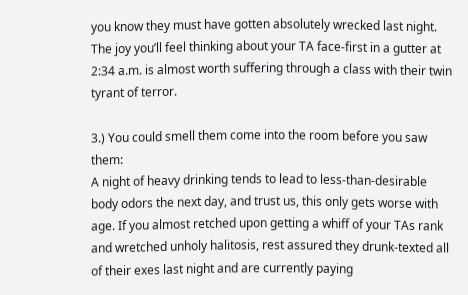you know they must have gotten absolutely wrecked last night. The joy you’ll feel thinking about your TA face-first in a gutter at 2:34 a.m. is almost worth suffering through a class with their twin tyrant of terror.

3.) You could smell them come into the room before you saw them:
A night of heavy drinking tends to lead to less-than-desirable body odors the next day, and trust us, this only gets worse with age. If you almost retched upon getting a whiff of your TAs rank and wretched unholy halitosis, rest assured they drunk-texted all of their exes last night and are currently paying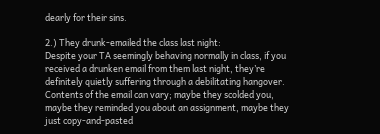dearly for their sins.

2.) They drunk-emailed the class last night:
Despite your TA seemingly behaving normally in class, if you received a drunken email from them last night, they’re definitely quietly suffering through a debilitating hangover. Contents of the email can vary; maybe they scolded you, maybe they reminded you about an assignment, maybe they just copy-and-pasted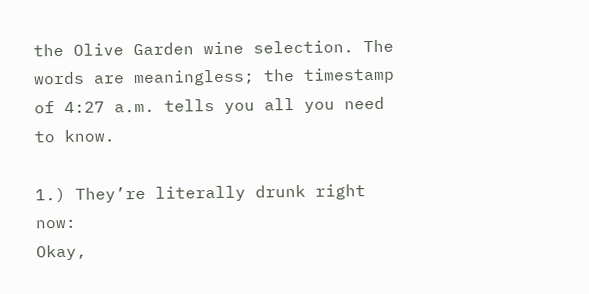the Olive Garden wine selection. The words are meaningless; the timestamp of 4:27 a.m. tells you all you need to know.

1.) They’re literally drunk right now:
Okay,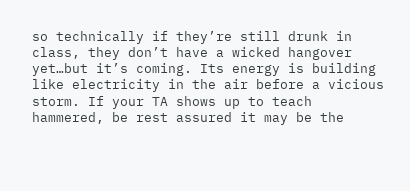so technically if they’re still drunk in class, they don’t have a wicked hangover yet…but it’s coming. Its energy is building like electricity in the air before a vicious storm. If your TA shows up to teach hammered, be rest assured it may be the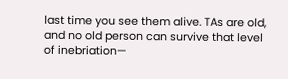last time you see them alive. TAs are old, and no old person can survive that level of inebriation—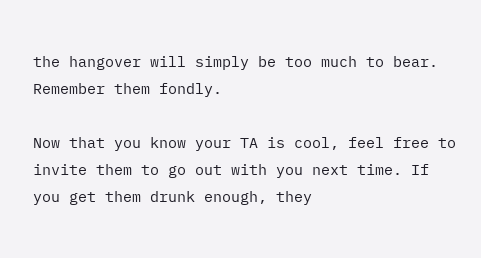the hangover will simply be too much to bear. Remember them fondly.

Now that you know your TA is cool, feel free to invite them to go out with you next time. If you get them drunk enough, they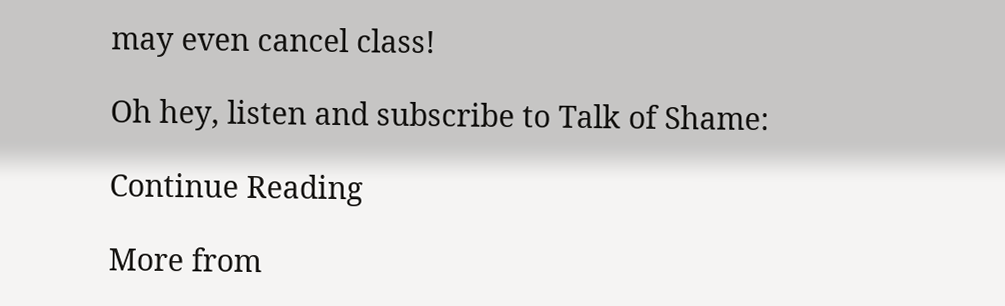may even cancel class!

Oh hey, listen and subscribe to Talk of Shame:

Continue Reading

More from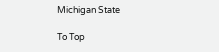Michigan State

To Top